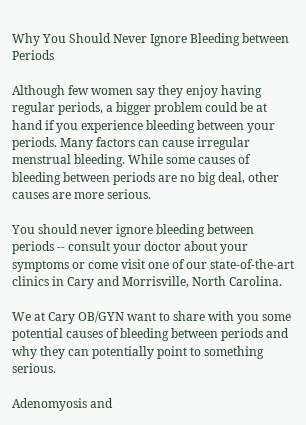Why You Should Never Ignore Bleeding between Periods

Although few women say they enjoy having regular periods, a bigger problem could be at hand if you experience bleeding between your periods. Many factors can cause irregular menstrual bleeding. While some causes of bleeding between periods are no big deal, other causes are more serious.

You should never ignore bleeding between periods -- consult your doctor about your symptoms or come visit one of our state-of-the-art clinics in Cary and Morrisville, North Carolina.

We at Cary OB/GYN want to share with you some potential causes of bleeding between periods and why they can potentially point to something serious.

Adenomyosis and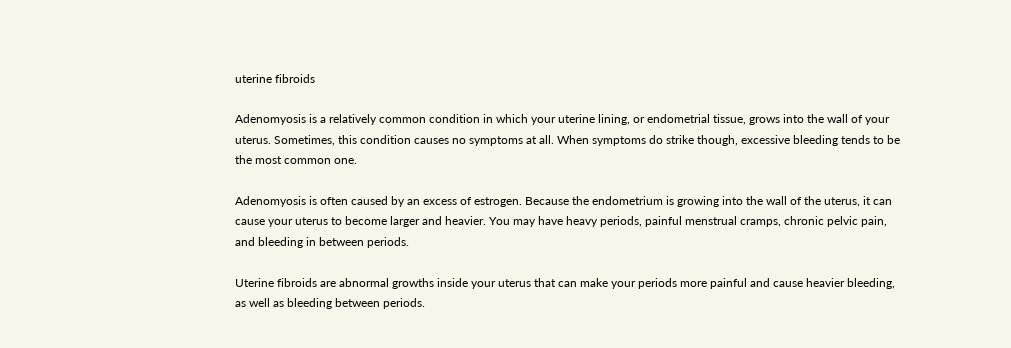uterine fibroids

Adenomyosis is a relatively common condition in which your uterine lining, or endometrial tissue, grows into the wall of your uterus. Sometimes, this condition causes no symptoms at all. When symptoms do strike though, excessive bleeding tends to be the most common one.

Adenomyosis is often caused by an excess of estrogen. Because the endometrium is growing into the wall of the uterus, it can cause your uterus to become larger and heavier. You may have heavy periods, painful menstrual cramps, chronic pelvic pain, and bleeding in between periods.

Uterine fibroids are abnormal growths inside your uterus that can make your periods more painful and cause heavier bleeding, as well as bleeding between periods.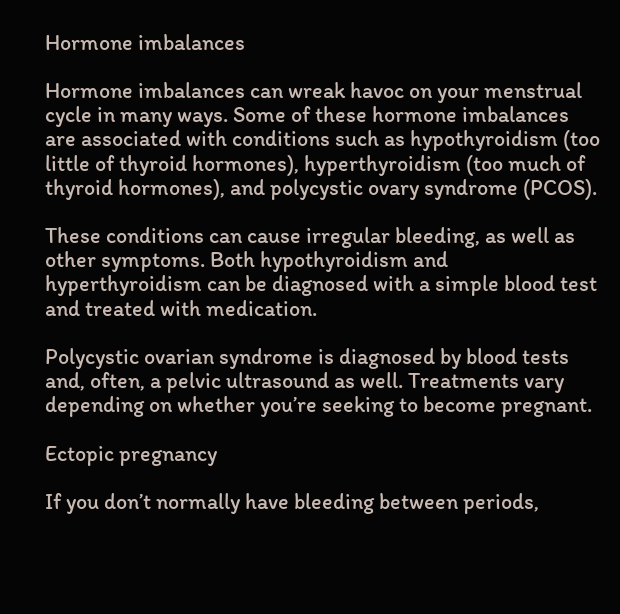Hormone imbalances

Hormone imbalances can wreak havoc on your menstrual cycle in many ways. Some of these hormone imbalances are associated with conditions such as hypothyroidism (too little of thyroid hormones), hyperthyroidism (too much of thyroid hormones), and polycystic ovary syndrome (PCOS).

These conditions can cause irregular bleeding, as well as other symptoms. Both hypothyroidism and hyperthyroidism can be diagnosed with a simple blood test and treated with medication.

Polycystic ovarian syndrome is diagnosed by blood tests and, often, a pelvic ultrasound as well. Treatments vary depending on whether you’re seeking to become pregnant.

Ectopic pregnancy

If you don’t normally have bleeding between periods,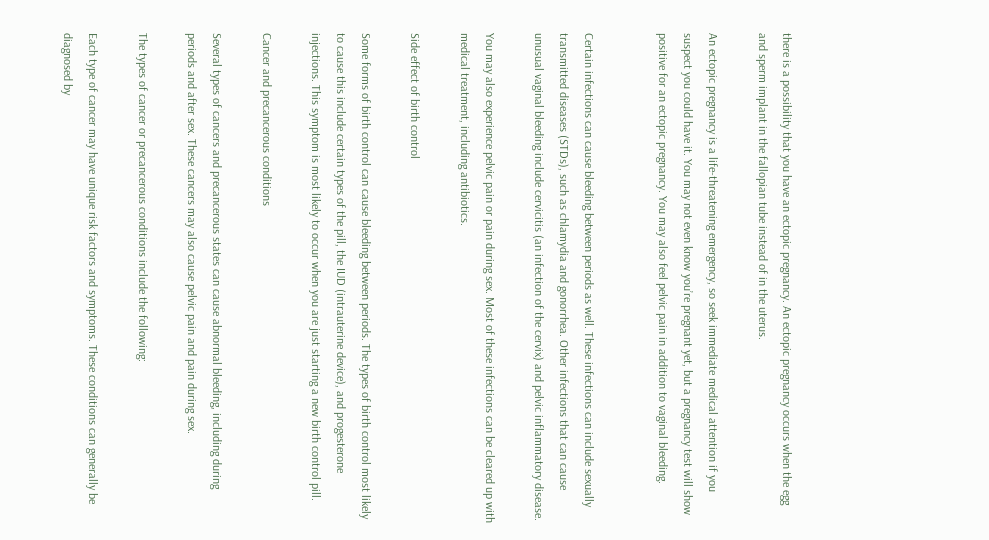there is a possibility that you have an ectopic pregnancy. An ectopic pregnancy occurs when the egg and sperm implant in the fallopian tube instead of in the uterus.

An ectopic pregnancy is a life-threatening emergency, so seek immediate medical attention if you suspect you could have it. You may not even know you’re pregnant yet, but a pregnancy test will show positive for an ectopic pregnancy. You may also feel pelvic pain in addition to vaginal bleeding.


Certain infections can cause bleeding between periods as well. These infections can include sexually transmitted diseases (STDs), such as chlamydia and gonorrhea. Other infections that can cause unusual vaginal bleeding include cervicitis (an infection of the cervix) and pelvic inflammatory disease.

You may also experience pelvic pain or pain during sex. Most of these infections can be cleared up with medical treatment, including antibiotics.

Side effect of birth control

Some forms of birth control can cause bleeding between periods. The types of birth control most likely to cause this include certain types of the pill, the IUD (intrauterine device), and progesterone injections. This symptom is most likely to occur when you are just starting a new birth control pill.

Cancer and precancerous conditions

Several types of cancers and precancerous states can cause abnormal bleeding, including during periods and after sex. These cancers may also cause pelvic pain and pain during sex.

The types of cancer or precancerous conditions include the following:

Each type of cancer may have unique risk factors and symptoms. These conditions can generally be diagnosed by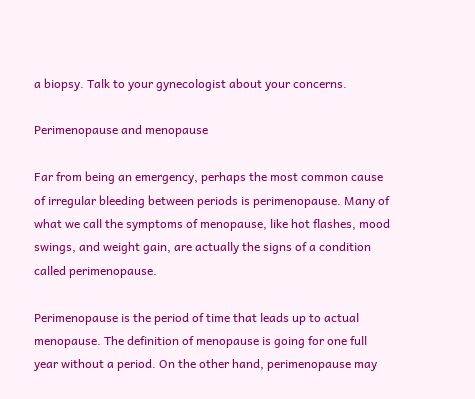a biopsy. Talk to your gynecologist about your concerns.

Perimenopause and menopause

Far from being an emergency, perhaps the most common cause of irregular bleeding between periods is perimenopause. Many of what we call the symptoms of menopause, like hot flashes, mood swings, and weight gain, are actually the signs of a condition called perimenopause.

Perimenopause is the period of time that leads up to actual menopause. The definition of menopause is going for one full year without a period. On the other hand, perimenopause may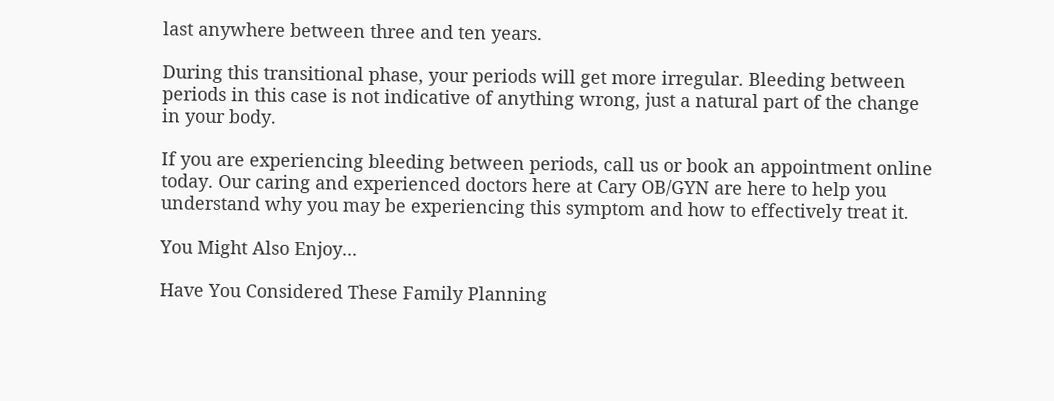last anywhere between three and ten years.

During this transitional phase, your periods will get more irregular. Bleeding between periods in this case is not indicative of anything wrong, just a natural part of the change in your body.

If you are experiencing bleeding between periods, call us or book an appointment online today. Our caring and experienced doctors here at Cary OB/GYN are here to help you understand why you may be experiencing this symptom and how to effectively treat it.

You Might Also Enjoy...

Have You Considered These Family Planning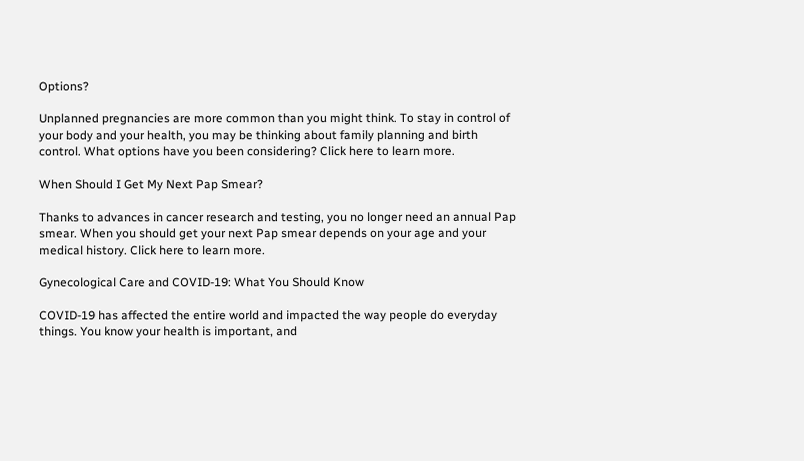Options?

Unplanned pregnancies are more common than you might think. To stay in control of your body and your health, you may be thinking about family planning and birth control. What options have you been considering? Click here to learn more.

When Should I Get My Next Pap Smear?

Thanks to advances in cancer research and testing, you no longer need an annual Pap smear. When you should get your next Pap smear depends on your age and your medical history. Click here to learn more.

Gynecological Care and COVID-19: What You Should Know

COVID-19 has affected the entire world and impacted the way people do everyday things. You know your health is important, and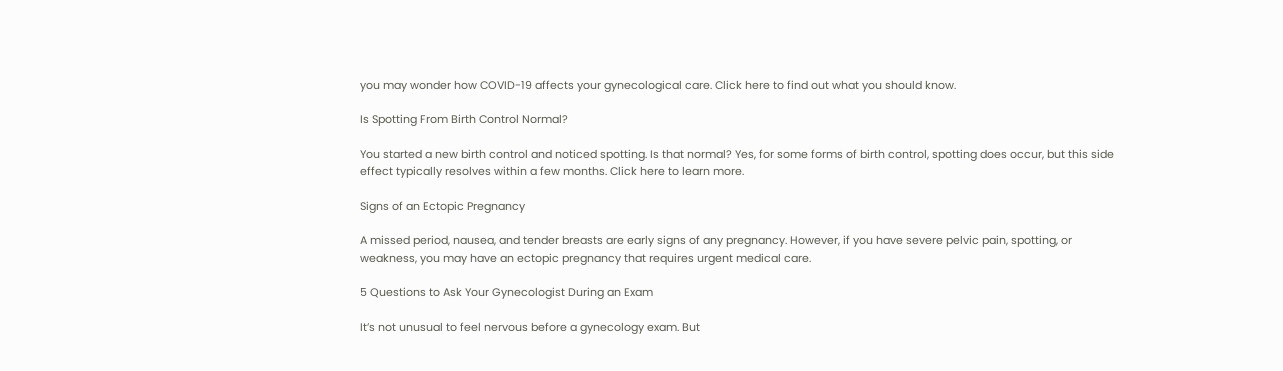you may wonder how COVID-19 affects your gynecological care. Click here to find out what you should know.

Is Spotting From Birth Control Normal?

You started a new birth control and noticed spotting. Is that normal? Yes, for some forms of birth control, spotting does occur, but this side effect typically resolves within a few months. Click here to learn more.

Signs of an Ectopic Pregnancy

A missed period, nausea, and tender breasts are early signs of any pregnancy. However, if you have severe pelvic pain, spotting, or weakness, you may have an ectopic pregnancy that requires urgent medical care.

5 Questions to Ask Your Gynecologist During an Exam

It’s not unusual to feel nervous before a gynecology exam. But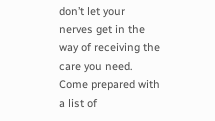don’t let your nerves get in the way of receiving the care you need. Come prepared with a list of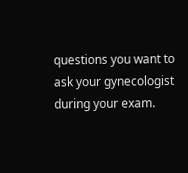questions you want to ask your gynecologist during your exam.